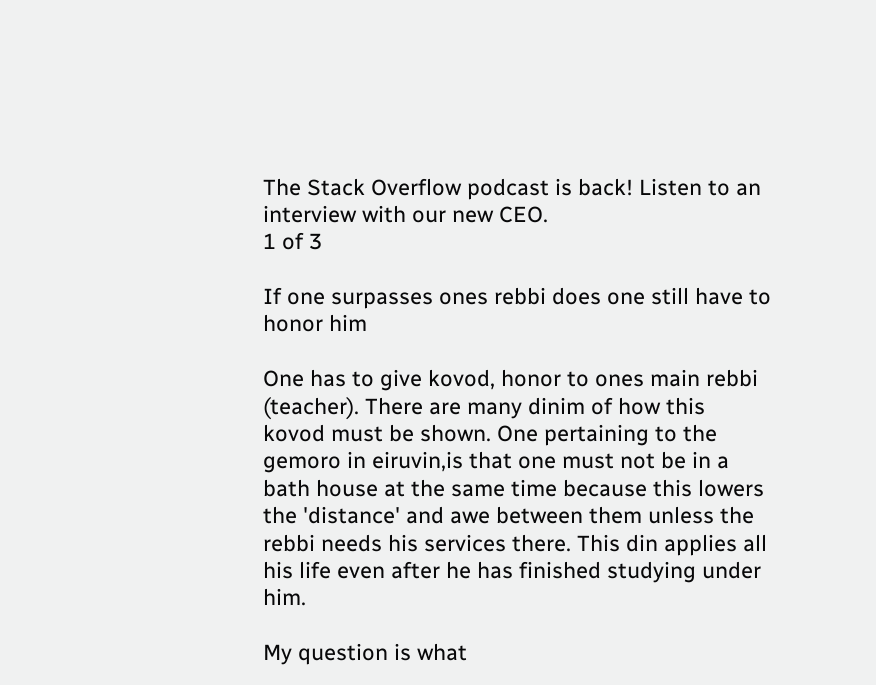The Stack Overflow podcast is back! Listen to an interview with our new CEO.
1 of 3

If one surpasses ones rebbi does one still have to honor him

One has to give kovod, honor to ones main rebbi (teacher). There are many dinim of how this kovod must be shown. One pertaining to the gemoro in eiruvin,is that one must not be in a bath house at the same time because this lowers the 'distance' and awe between them unless the rebbi needs his services there. This din applies all his life even after he has finished studying under him.

My question is what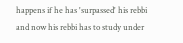happens if he has 'surpassed' his rebbi and now his rebbi has to study under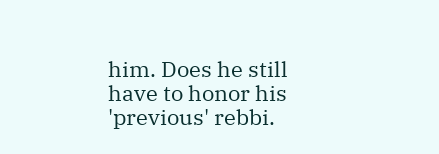him. Does he still have to honor his 'previous' rebbi.